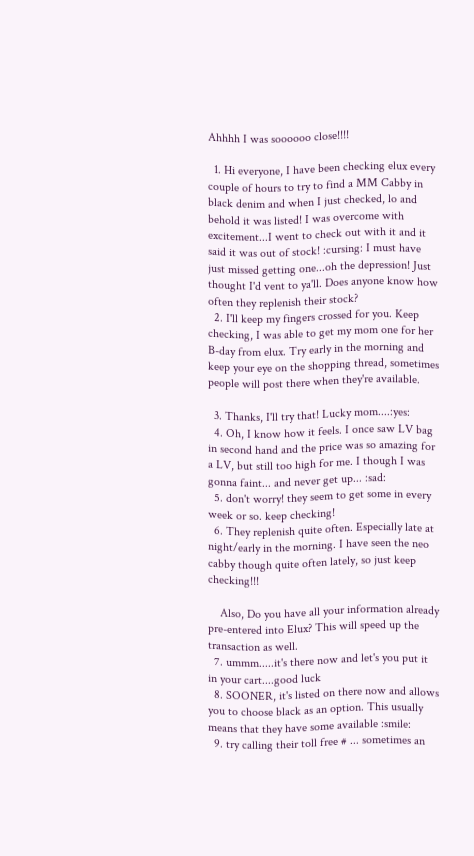Ahhhh I was soooooo close!!!!

  1. Hi everyone, I have been checking elux every couple of hours to try to find a MM Cabby in black denim and when I just checked, lo and behold it was listed! I was overcome with excitement...I went to check out with it and it said it was out of stock! :cursing: I must have just missed getting one...oh the depression! Just thought I'd vent to ya'll. Does anyone know how often they replenish their stock?
  2. I'll keep my fingers crossed for you. Keep checking, I was able to get my mom one for her B-day from elux. Try early in the morning and keep your eye on the shopping thread, sometimes people will post there when they're available.

  3. Thanks, I'll try that! Lucky mom....:yes:
  4. Oh, I know how it feels. I once saw LV bag in second hand and the price was so amazing for a LV, but still too high for me. I though I was gonna faint... and never get up... :sad:
  5. don't worry! they seem to get some in every week or so. keep checking!
  6. They replenish quite often. Especially late at night/early in the morning. I have seen the neo cabby though quite often lately, so just keep checking!!!

    Also, Do you have all your information already pre-entered into Elux? This will speed up the transaction as well.
  7. ummm.....it's there now and let's you put it in your cart....good luck
  8. SOONER, it's listed on there now and allows you to choose black as an option. This usually means that they have some available :smile:
  9. try calling their toll free # ... sometimes an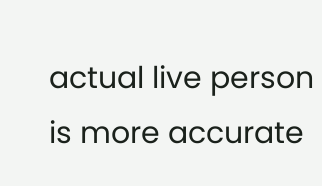actual live person is more accurate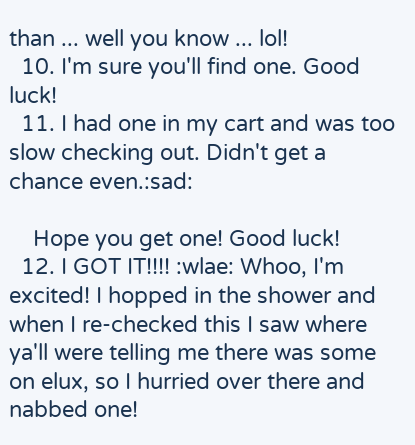than ... well you know ... lol!
  10. I'm sure you'll find one. Good luck!
  11. I had one in my cart and was too slow checking out. Didn't get a chance even.:sad:

    Hope you get one! Good luck!
  12. I GOT IT!!!! :wlae: Whoo, I'm excited! I hopped in the shower and when I re-checked this I saw where ya'll were telling me there was some on elux, so I hurried over there and nabbed one!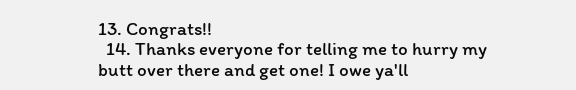13. Congrats!!
  14. Thanks everyone for telling me to hurry my butt over there and get one! I owe ya'll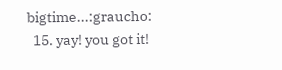bigtime...:graucho:
  15. yay! you got it!